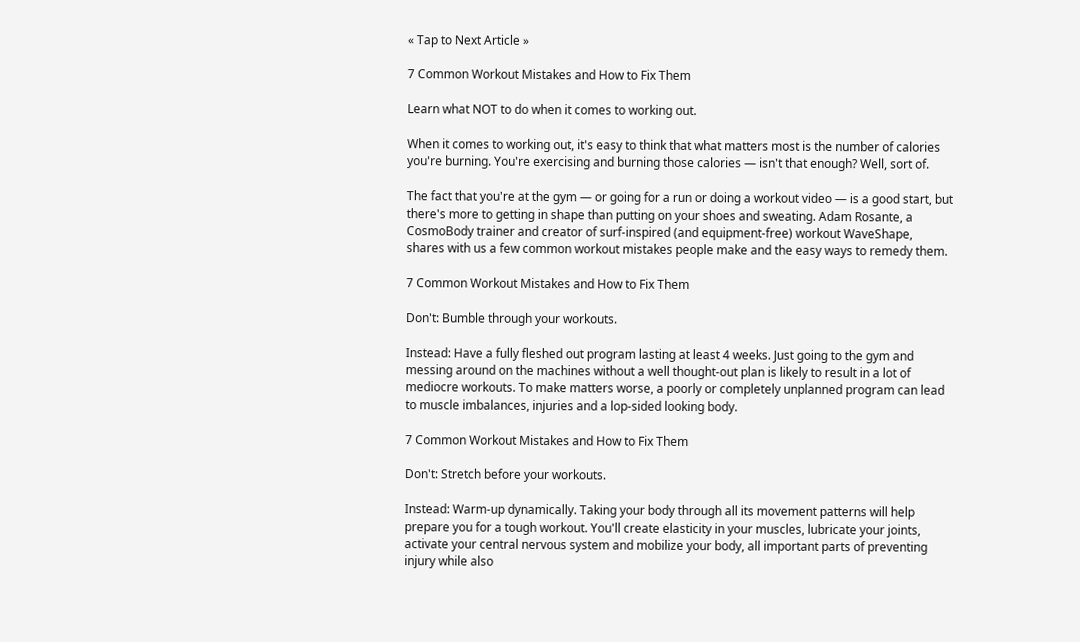« Tap to Next Article »

7 Common Workout Mistakes and How to Fix Them

Learn what NOT to do when it comes to working out.

When it comes to working out, it's easy to think that what matters most is the number of calories you're burning. You're exercising and burning those calories — isn't that enough? Well, sort of.

The fact that you're at the gym — or going for a run or doing a workout video — is a good start, but there's more to getting in shape than putting on your shoes and sweating. Adam Rosante, a CosmoBody trainer and creator of surf-inspired (and equipment-free) workout WaveShape, shares with us a few common workout mistakes people make and the easy ways to remedy them.

7 Common Workout Mistakes and How to Fix Them

Don't: Bumble through your workouts.

Instead: Have a fully fleshed out program lasting at least 4 weeks. Just going to the gym and messing around on the machines without a well thought-out plan is likely to result in a lot of mediocre workouts. To make matters worse, a poorly or completely unplanned program can lead to muscle imbalances, injuries and a lop-sided looking body.

7 Common Workout Mistakes and How to Fix Them

Don't: Stretch before your workouts.

Instead: Warm-up dynamically. Taking your body through all its movement patterns will help prepare you for a tough workout. You'll create elasticity in your muscles, lubricate your joints, activate your central nervous system and mobilize your body, all important parts of preventing injury while also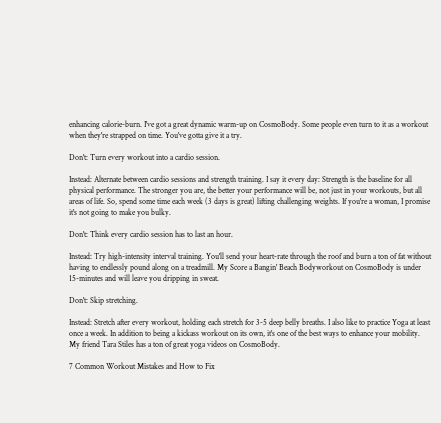enhancing calorie-burn. I've got a great dynamic warm-up on CosmoBody. Some people even turn to it as a workout when they're strapped on time. You've gotta give it a try.

Don't: Turn every workout into a cardio session.

Instead: Alternate between cardio sessions and strength training. I say it every day: Strength is the baseline for all physical performance. The stronger you are, the better your performance will be, not just in your workouts, but all areas of life. So, spend some time each week (3 days is great) lifting challenging weights. If you're a woman, I promise it's not going to make you bulky.

Don't: Think every cardio session has to last an hour.

Instead: Try high-intensity interval training. You'll send your heart-rate through the roof and burn a ton of fat without having to endlessly pound along on a treadmill. My Score a Bangin' Beach Bodyworkout on CosmoBody is under 15-minutes and will leave you dripping in sweat.

Don't: Skip stretching.

Instead: Stretch after every workout, holding each stretch for 3-5 deep belly breaths. I also like to practice Yoga at least once a week. In addition to being a kickass workout on its own, it's one of the best ways to enhance your mobility. My friend Tara Stiles has a ton of great yoga videos on CosmoBody.

7 Common Workout Mistakes and How to Fix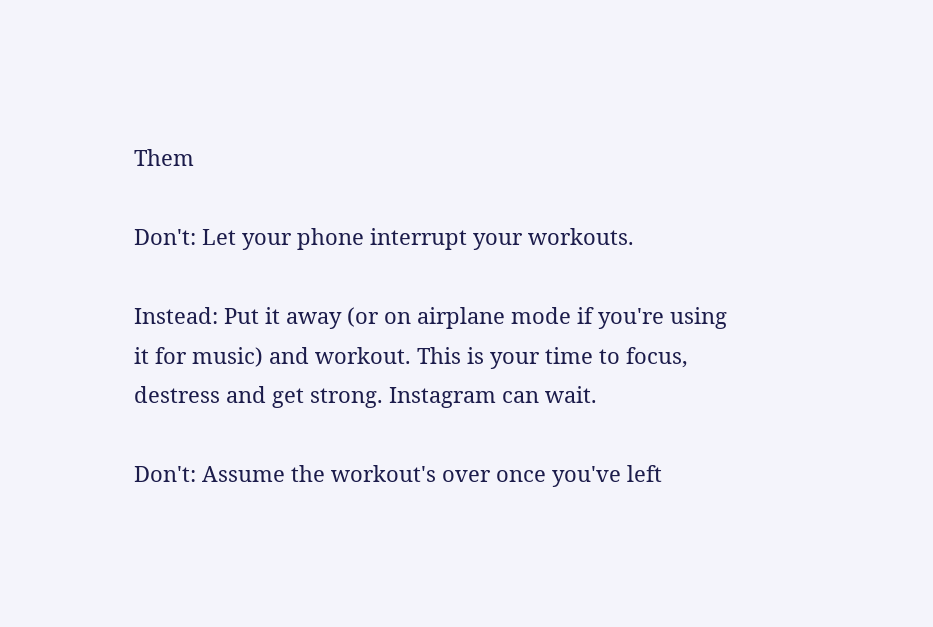Them

Don't: Let your phone interrupt your workouts.

Instead: Put it away (or on airplane mode if you're using it for music) and workout. This is your time to focus, destress and get strong. Instagram can wait.

Don't: Assume the workout's over once you've left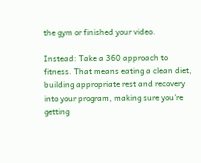the gym or finished your video.

Instead: Take a 360 approach to fitness. That means eating a clean diet, building appropriate rest and recovery into your program, making sure you're getting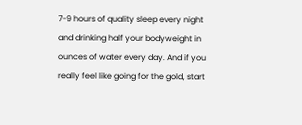7-9 hours of quality sleep every night and drinking half your bodyweight in ounces of water every day. And if you really feel like going for the gold, start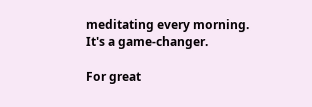meditating every morning. It's a game-changer.

For great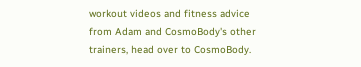workout videos and fitness advice from Adam and CosmoBody's other trainers, head over to CosmoBody.